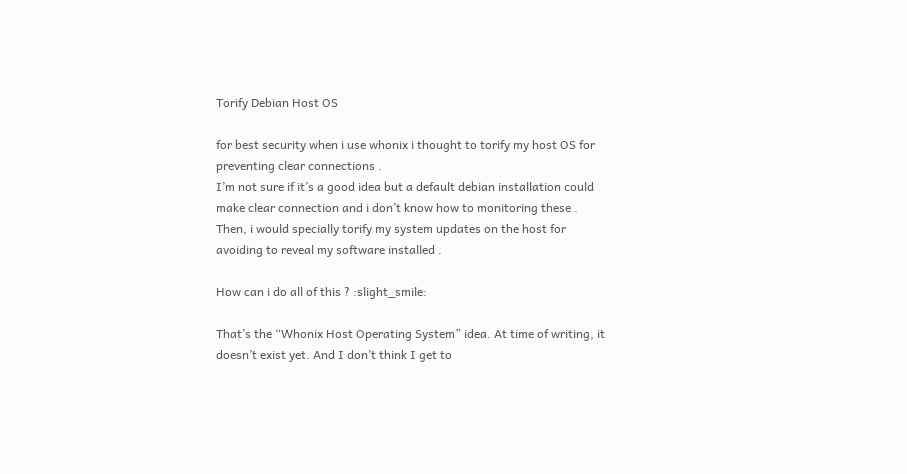Torify Debian Host OS

for best security when i use whonix i thought to torify my host OS for preventing clear connections .
I’m not sure if it’s a good idea but a default debian installation could make clear connection and i don’t know how to monitoring these .
Then, i would specially torify my system updates on the host for avoiding to reveal my software installed .

How can i do all of this ? :slight_smile:

That’s the “Whonix Host Operating System” idea. At time of writing, it doesn’t exist yet. And I don’t think I get to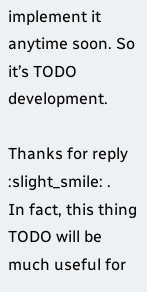implement it anytime soon. So it’s TODO development.

Thanks for reply :slight_smile: .
In fact, this thing TODO will be much useful for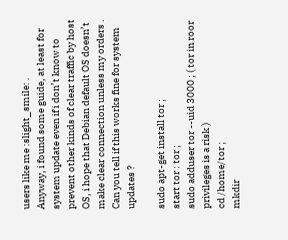users like me :slight_smile: .
Anyway, i found some guide, at least for system update even if i don’t know to prevent other kinds of clear traffic by host OS, i hope that Debian default OS doesn’t make clear connection unless my orders .
Can you tell if this works fine for system updates ?

sudo apt-get install tor ;
start tor : tor ;
sudo adduser tor --uid 3000 ; ( tor in roor privileges is a risk )
cd /home/tor ;
mkdir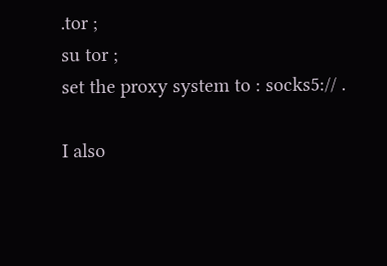.tor ;
su tor ;
set the proxy system to : socks5:// .

I also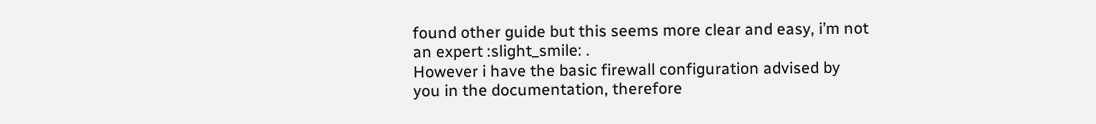found other guide but this seems more clear and easy, i’m not an expert :slight_smile: .
However i have the basic firewall configuration advised by you in the documentation, therefore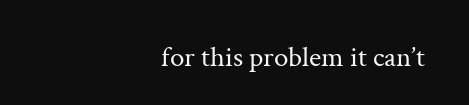for this problem it can’t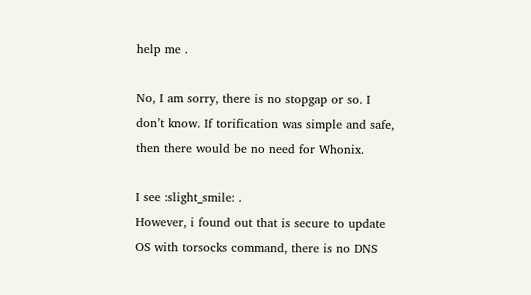help me .

No, I am sorry, there is no stopgap or so. I don’t know. If torification was simple and safe, then there would be no need for Whonix.

I see :slight_smile: .
However, i found out that is secure to update OS with torsocks command, there is no DNS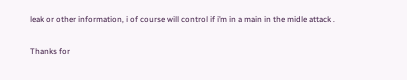leak or other information, i of course will control if i’m in a main in the midle attack .

Thanks for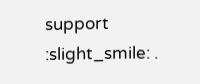support :slight_smile: .